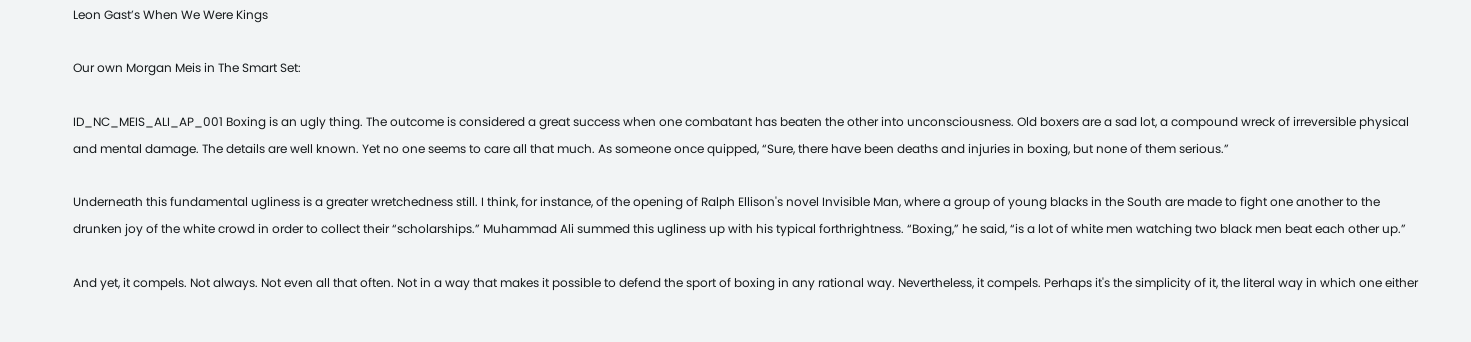Leon Gast’s When We Were Kings

Our own Morgan Meis in The Smart Set:

ID_NC_MEIS_ALI_AP_001 Boxing is an ugly thing. The outcome is considered a great success when one combatant has beaten the other into unconsciousness. Old boxers are a sad lot, a compound wreck of irreversible physical and mental damage. The details are well known. Yet no one seems to care all that much. As someone once quipped, “Sure, there have been deaths and injuries in boxing, but none of them serious.”

Underneath this fundamental ugliness is a greater wretchedness still. I think, for instance, of the opening of Ralph Ellison's novel Invisible Man, where a group of young blacks in the South are made to fight one another to the drunken joy of the white crowd in order to collect their “scholarships.” Muhammad Ali summed this ugliness up with his typical forthrightness. “Boxing,” he said, “is a lot of white men watching two black men beat each other up.”

And yet, it compels. Not always. Not even all that often. Not in a way that makes it possible to defend the sport of boxing in any rational way. Nevertheless, it compels. Perhaps it's the simplicity of it, the literal way in which one either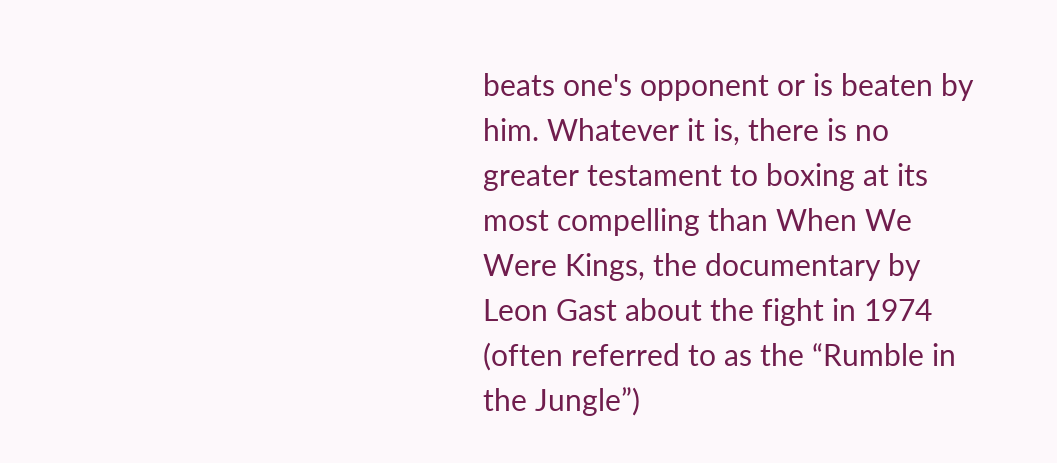beats one's opponent or is beaten by him. Whatever it is, there is no greater testament to boxing at its most compelling than When We Were Kings, the documentary by Leon Gast about the fight in 1974 (often referred to as the “Rumble in the Jungle”)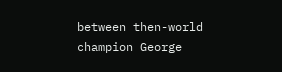between then-world champion George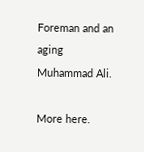Foreman and an aging Muhammad Ali.

More here.